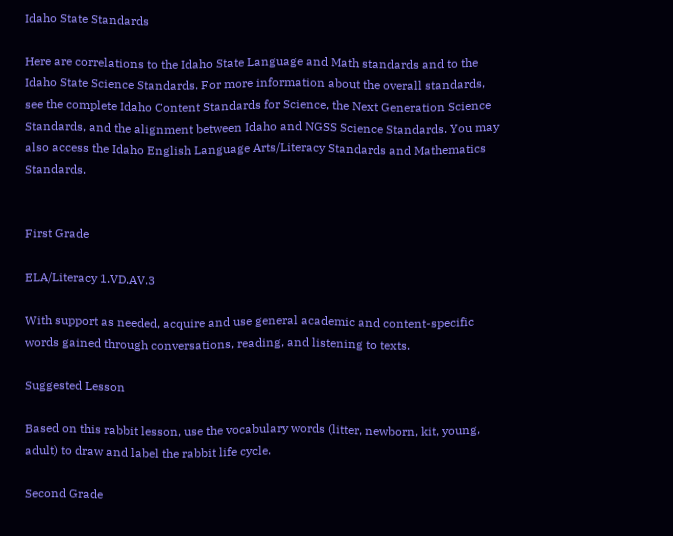Idaho State Standards

Here are correlations to the Idaho State Language and Math standards and to the Idaho State Science Standards. For more information about the overall standards, see the complete Idaho Content Standards for Science, the Next Generation Science Standards, and the alignment between Idaho and NGSS Science Standards. You may also access the Idaho English Language Arts/Literacy Standards and Mathematics Standards.


First Grade

ELA/Literacy 1.VD.AV.3

With support as needed, acquire and use general academic and content-specific words gained through conversations, reading, and listening to texts.

Suggested Lesson

Based on this rabbit lesson, use the vocabulary words (litter, newborn, kit, young, adult) to draw and label the rabbit life cycle.

Second Grade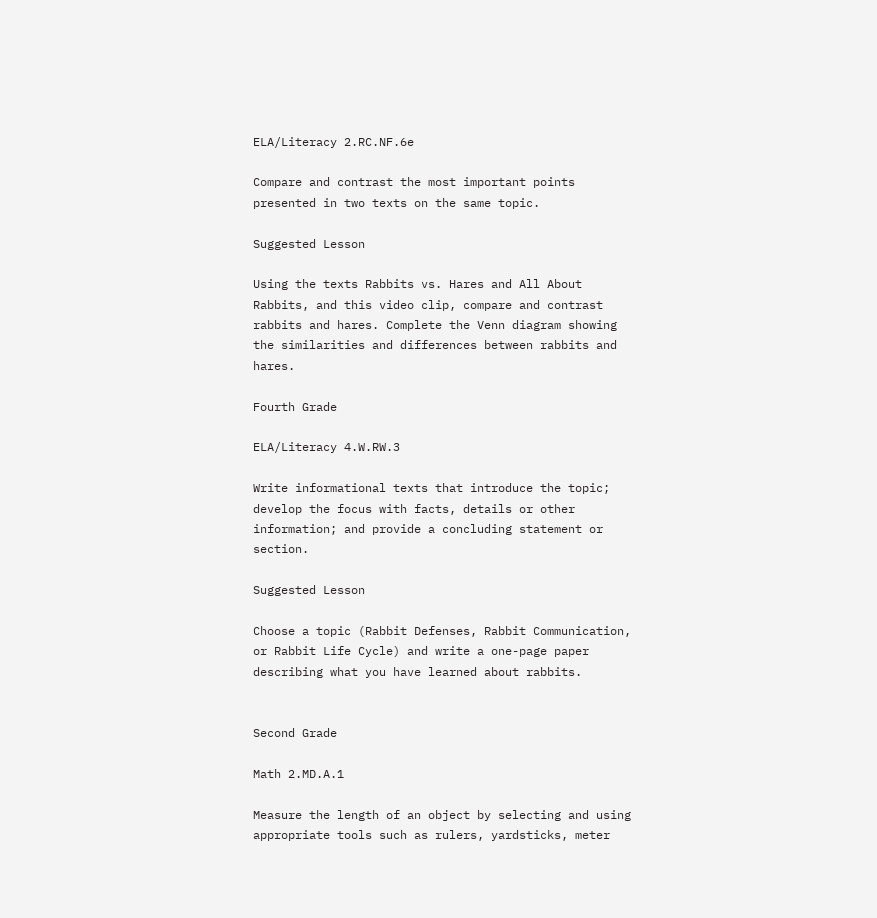ELA/Literacy 2.RC.NF.6e

Compare and contrast the most important points presented in two texts on the same topic.

Suggested Lesson

Using the texts Rabbits vs. Hares and All About Rabbits, and this video clip, compare and contrast rabbits and hares. Complete the Venn diagram showing the similarities and differences between rabbits and hares.

Fourth Grade

ELA/Literacy 4.W.RW.3

Write informational texts that introduce the topic; develop the focus with facts, details or other information; and provide a concluding statement or section.

Suggested Lesson

Choose a topic (Rabbit Defenses, Rabbit Communication, or Rabbit Life Cycle) and write a one-page paper describing what you have learned about rabbits.


Second Grade

Math 2.MD.A.1

Measure the length of an object by selecting and using appropriate tools such as rulers, yardsticks, meter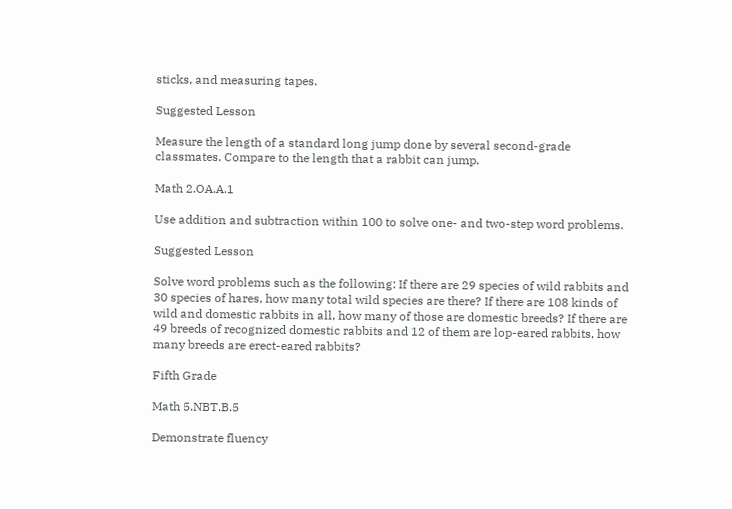sticks, and measuring tapes.

Suggested Lesson

Measure the length of a standard long jump done by several second-grade classmates. Compare to the length that a rabbit can jump.

Math 2.OA.A.1

Use addition and subtraction within 100 to solve one- and two-step word problems.

Suggested Lesson

Solve word problems such as the following: If there are 29 species of wild rabbits and 30 species of hares, how many total wild species are there? If there are 108 kinds of wild and domestic rabbits in all, how many of those are domestic breeds? If there are 49 breeds of recognized domestic rabbits and 12 of them are lop-eared rabbits, how many breeds are erect-eared rabbits?

Fifth Grade

Math 5.NBT.B.5

Demonstrate fluency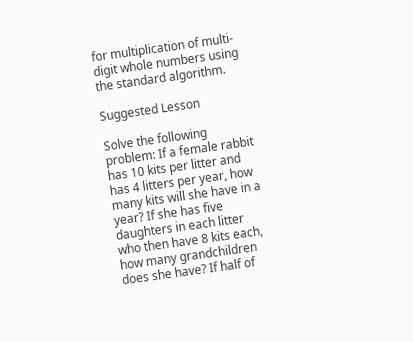for multiplication of multi-digit whole numbers using the standard algorithm.

Suggested Lesson

Solve the following problem: If a female rabbit has 10 kits per litter and has 4 litters per year, how many kits will she have in a year? If she has five daughters in each litter who then have 8 kits each, how many grandchildren does she have? If half of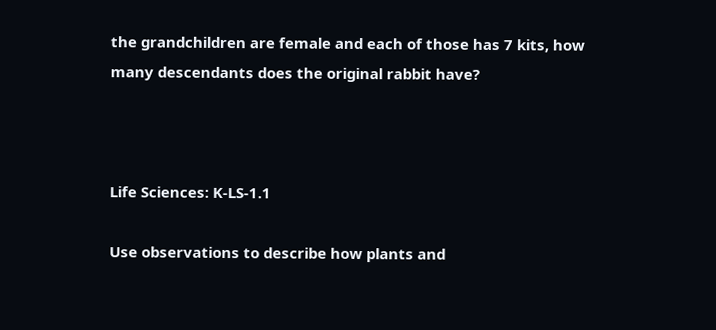the grandchildren are female and each of those has 7 kits, how many descendants does the original rabbit have?



Life Sciences: K-LS-1.1

Use observations to describe how plants and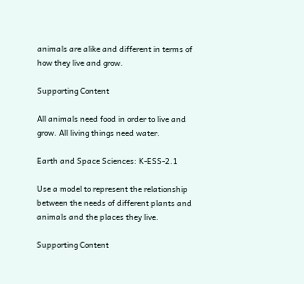animals are alike and different in terms of how they live and grow.

Supporting Content

All animals need food in order to live and grow. All living things need water.

Earth and Space Sciences: K-ESS-2.1

Use a model to represent the relationship between the needs of different plants and animals and the places they live.

Supporting Content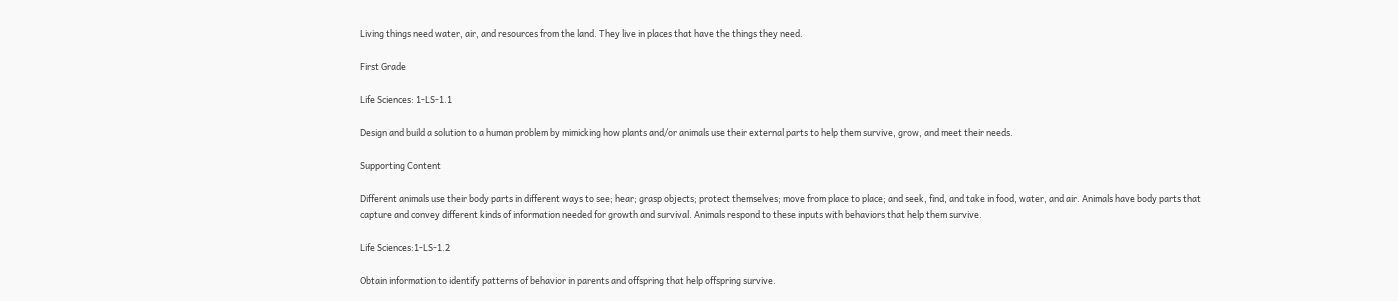Living things need water, air, and resources from the land. They live in places that have the things they need.

First Grade

Life Sciences: 1-LS-1.1

Design and build a solution to a human problem by mimicking how plants and/or animals use their external parts to help them survive, grow, and meet their needs.

Supporting Content

Different animals use their body parts in different ways to see; hear; grasp objects; protect themselves; move from place to place; and seek, find, and take in food, water, and air. Animals have body parts that capture and convey different kinds of information needed for growth and survival. Animals respond to these inputs with behaviors that help them survive.

Life Sciences:1-LS-1.2

Obtain information to identify patterns of behavior in parents and offspring that help offspring survive.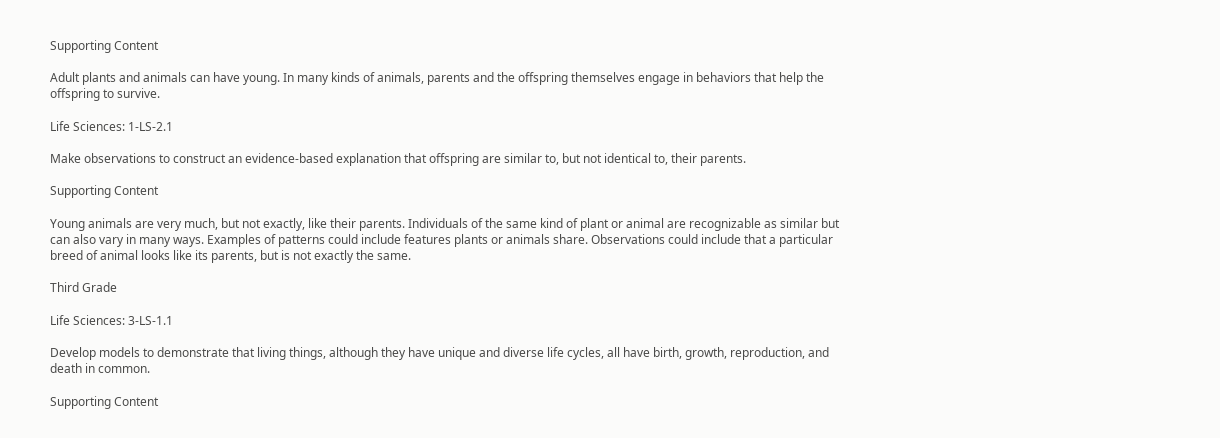Supporting Content

Adult plants and animals can have young. In many kinds of animals, parents and the offspring themselves engage in behaviors that help the offspring to survive.

Life Sciences: 1-LS-2.1

Make observations to construct an evidence-based explanation that offspring are similar to, but not identical to, their parents.

Supporting Content

Young animals are very much, but not exactly, like their parents. Individuals of the same kind of plant or animal are recognizable as similar but can also vary in many ways. Examples of patterns could include features plants or animals share. Observations could include that a particular breed of animal looks like its parents, but is not exactly the same.

Third Grade

Life Sciences: 3-LS-1.1

Develop models to demonstrate that living things, although they have unique and diverse life cycles, all have birth, growth, reproduction, and death in common.

Supporting Content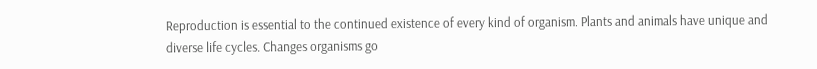Reproduction is essential to the continued existence of every kind of organism. Plants and animals have unique and diverse life cycles. Changes organisms go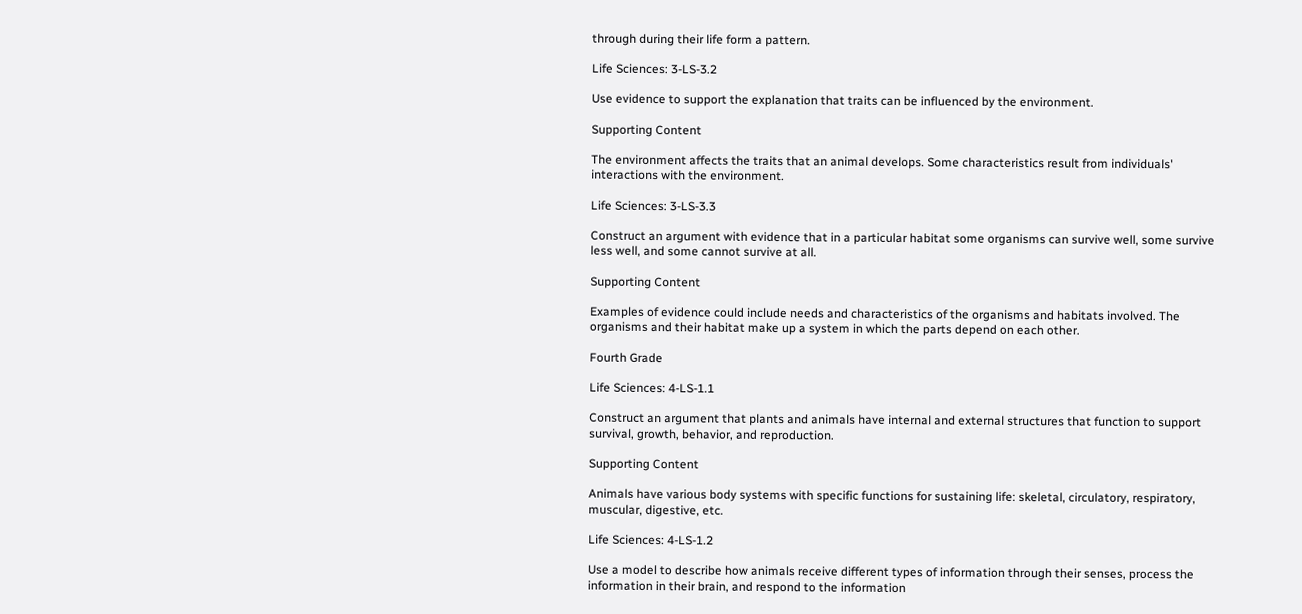through during their life form a pattern.

Life Sciences: 3-LS-3.2

Use evidence to support the explanation that traits can be influenced by the environment.

Supporting Content

The environment affects the traits that an animal develops. Some characteristics result from individuals' interactions with the environment.

Life Sciences: 3-LS-3.3

Construct an argument with evidence that in a particular habitat some organisms can survive well, some survive less well, and some cannot survive at all.

Supporting Content

Examples of evidence could include needs and characteristics of the organisms and habitats involved. The organisms and their habitat make up a system in which the parts depend on each other.

Fourth Grade

Life Sciences: 4-LS-1.1

Construct an argument that plants and animals have internal and external structures that function to support survival, growth, behavior, and reproduction.

Supporting Content

Animals have various body systems with specific functions for sustaining life: skeletal, circulatory, respiratory, muscular, digestive, etc.

Life Sciences: 4-LS-1.2

Use a model to describe how animals receive different types of information through their senses, process the information in their brain, and respond to the information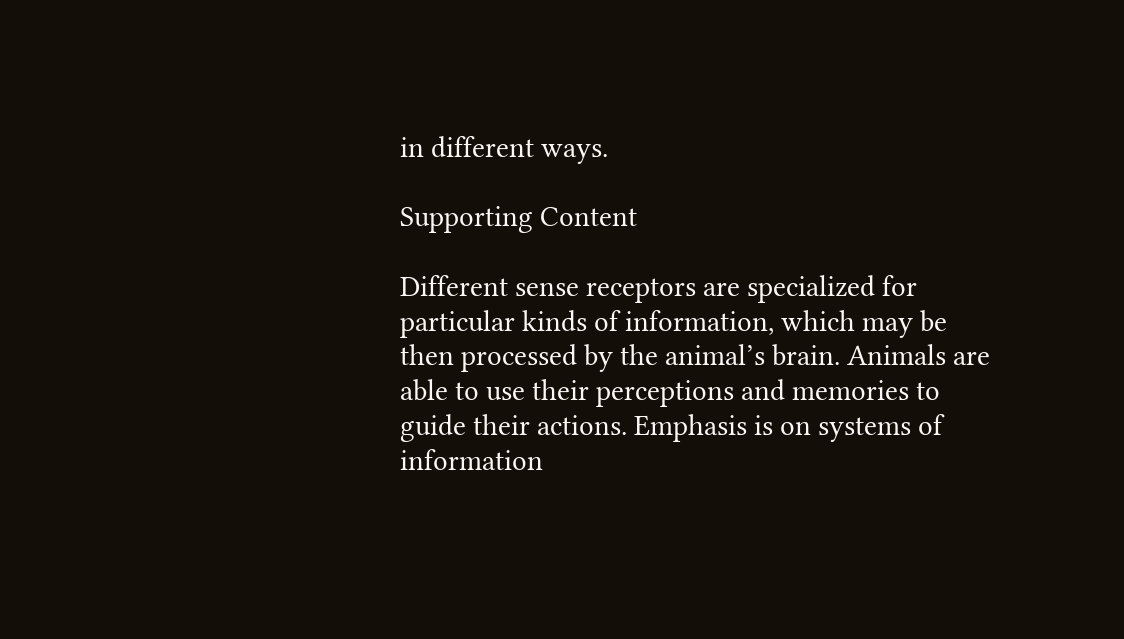in different ways.

Supporting Content

Different sense receptors are specialized for particular kinds of information, which may be then processed by the animal’s brain. Animals are able to use their perceptions and memories to guide their actions. Emphasis is on systems of information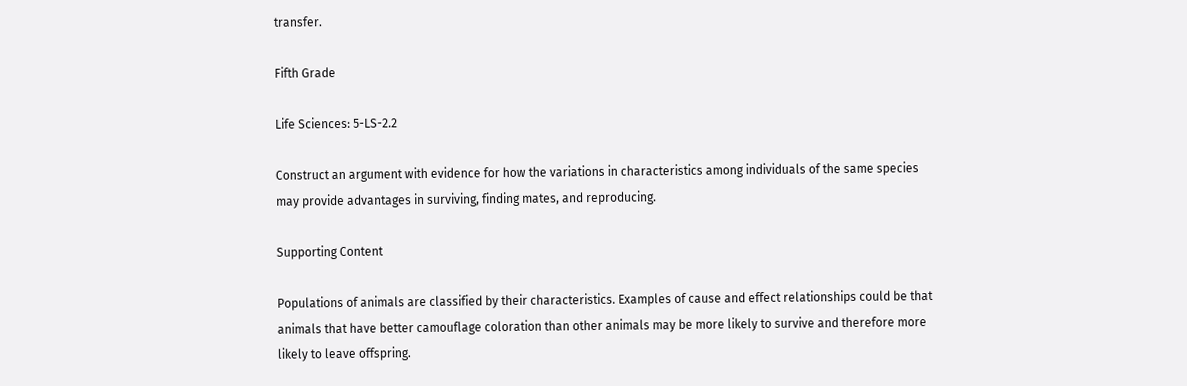transfer.

Fifth Grade

Life Sciences: 5-LS-2.2

Construct an argument with evidence for how the variations in characteristics among individuals of the same species may provide advantages in surviving, finding mates, and reproducing.

Supporting Content

Populations of animals are classified by their characteristics. Examples of cause and effect relationships could be that animals that have better camouflage coloration than other animals may be more likely to survive and therefore more likely to leave offspring.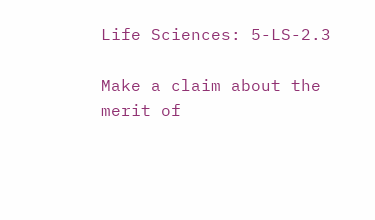Life Sciences: 5-LS-2.3

Make a claim about the merit of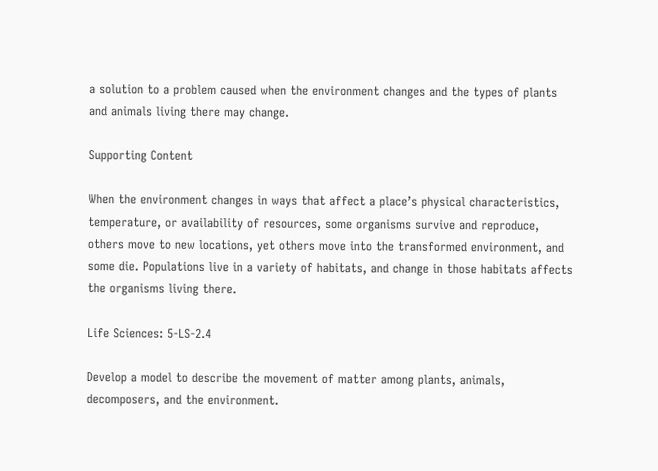a solution to a problem caused when the environment changes and the types of plants and animals living there may change.

Supporting Content

When the environment changes in ways that affect a place’s physical characteristics, temperature, or availability of resources, some organisms survive and reproduce, others move to new locations, yet others move into the transformed environment, and some die. Populations live in a variety of habitats, and change in those habitats affects the organisms living there.

Life Sciences: 5-LS-2.4

Develop a model to describe the movement of matter among plants, animals, decomposers, and the environment.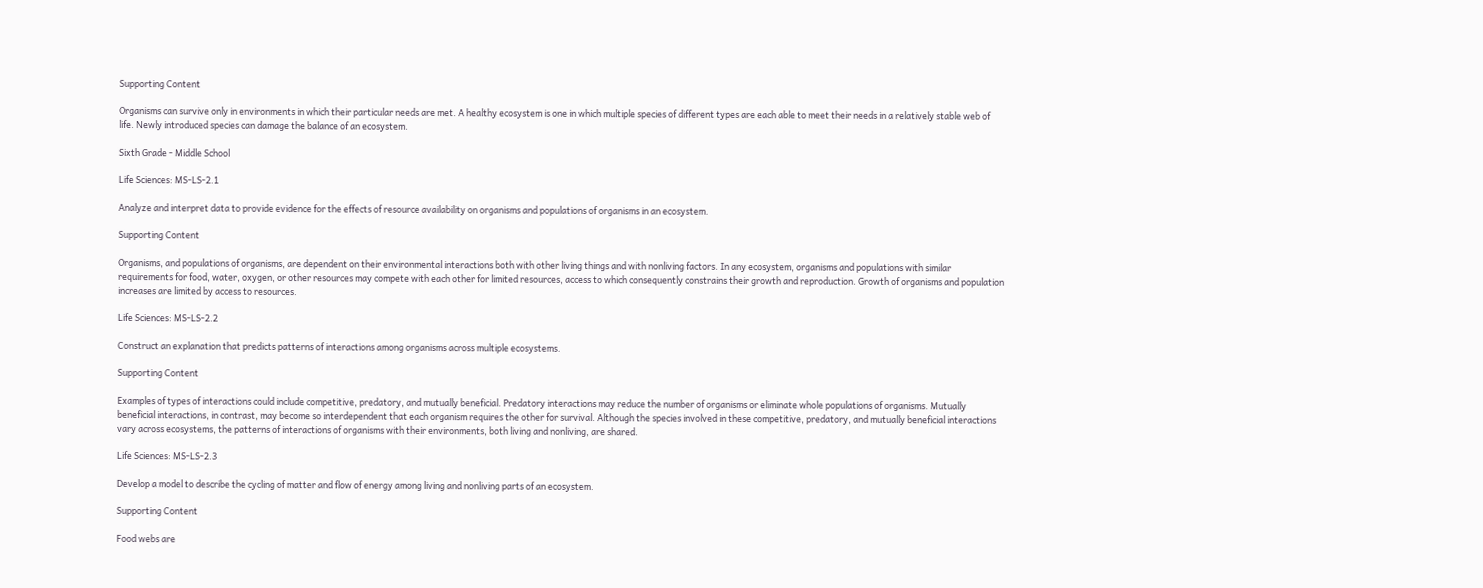Supporting Content

Organisms can survive only in environments in which their particular needs are met. A healthy ecosystem is one in which multiple species of different types are each able to meet their needs in a relatively stable web of life. Newly introduced species can damage the balance of an ecosystem.

Sixth Grade - Middle School

Life Sciences: MS-LS-2.1

Analyze and interpret data to provide evidence for the effects of resource availability on organisms and populations of organisms in an ecosystem.

Supporting Content

Organisms, and populations of organisms, are dependent on their environmental interactions both with other living things and with nonliving factors. In any ecosystem, organisms and populations with similar requirements for food, water, oxygen, or other resources may compete with each other for limited resources, access to which consequently constrains their growth and reproduction. Growth of organisms and population increases are limited by access to resources.

Life Sciences: MS-LS-2.2

Construct an explanation that predicts patterns of interactions among organisms across multiple ecosystems.

Supporting Content

Examples of types of interactions could include competitive, predatory, and mutually beneficial. Predatory interactions may reduce the number of organisms or eliminate whole populations of organisms. Mutually beneficial interactions, in contrast, may become so interdependent that each organism requires the other for survival. Although the species involved in these competitive, predatory, and mutually beneficial interactions vary across ecosystems, the patterns of interactions of organisms with their environments, both living and nonliving, are shared.

Life Sciences: MS-LS-2.3

Develop a model to describe the cycling of matter and flow of energy among living and nonliving parts of an ecosystem.

Supporting Content

Food webs are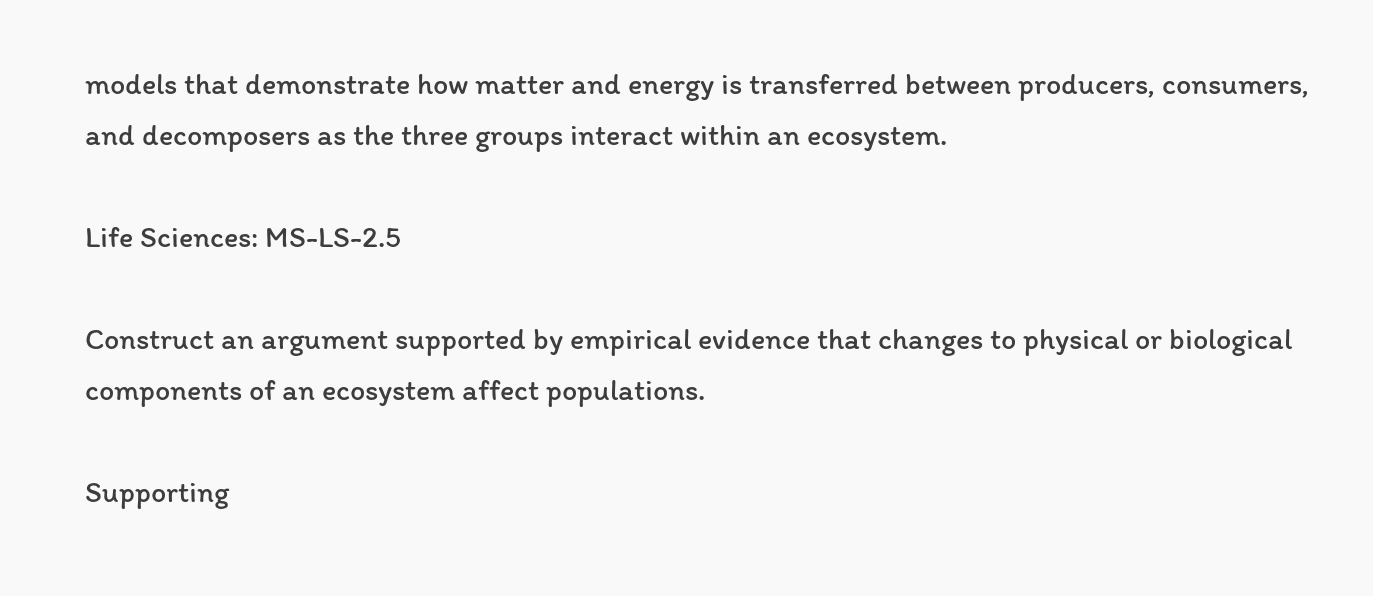models that demonstrate how matter and energy is transferred between producers, consumers, and decomposers as the three groups interact within an ecosystem.

Life Sciences: MS-LS-2.5

Construct an argument supported by empirical evidence that changes to physical or biological components of an ecosystem affect populations.

Supporting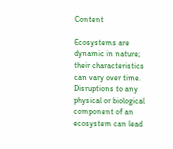Content

Ecosystems are dynamic in nature; their characteristics can vary over time. Disruptions to any physical or biological component of an ecosystem can lead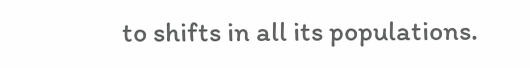to shifts in all its populations.